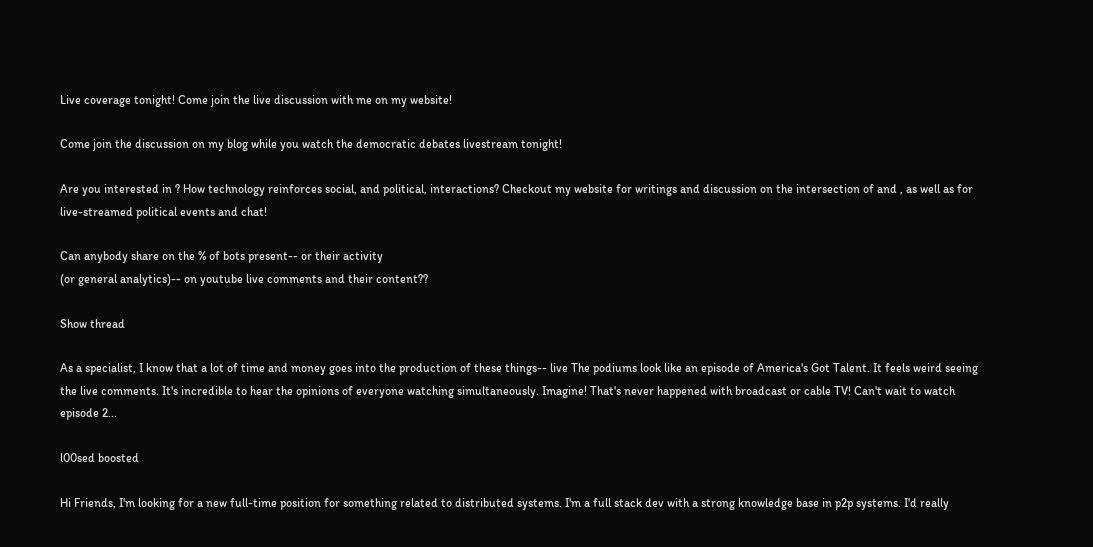Live coverage tonight! Come join the live discussion with me on my website!

Come join the discussion on my blog while you watch the democratic debates livestream tonight!

Are you interested in ? How technology reinforces social, and political, interactions? Checkout my website for writings and discussion on the intersection of and , as well as for live-streamed political events and chat!

Can anybody share on the % of bots present-- or their activity
(or general analytics)-- on youtube live comments and their content??

Show thread

As a specialist, I know that a lot of time and money goes into the production of these things-- live The podiums look like an episode of America's Got Talent. It feels weird seeing the live comments. It's incredible to hear the opinions of everyone watching simultaneously. Imagine! That's never happened with broadcast or cable TV! Can't wait to watch episode 2...

l00sed boosted

Hi Friends, I'm looking for a new full-time position for something related to distributed systems. I'm a full stack dev with a strong knowledge base in p2p systems. I'd really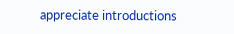appreciate introductions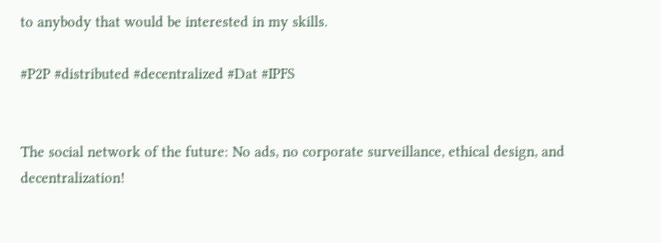to anybody that would be interested in my skills.

#P2P #distributed #decentralized #Dat #IPFS


The social network of the future: No ads, no corporate surveillance, ethical design, and decentralization!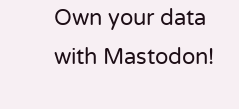Own your data with Mastodon!